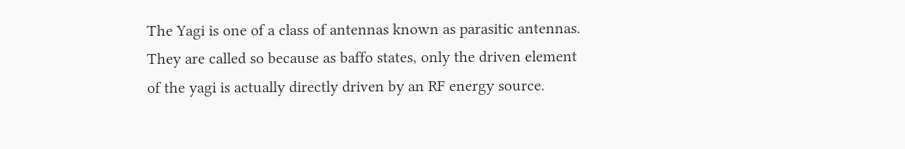The Yagi is one of a class of antennas known as parasitic antennas. They are called so because as baffo states, only the driven element of the yagi is actually directly driven by an RF energy source.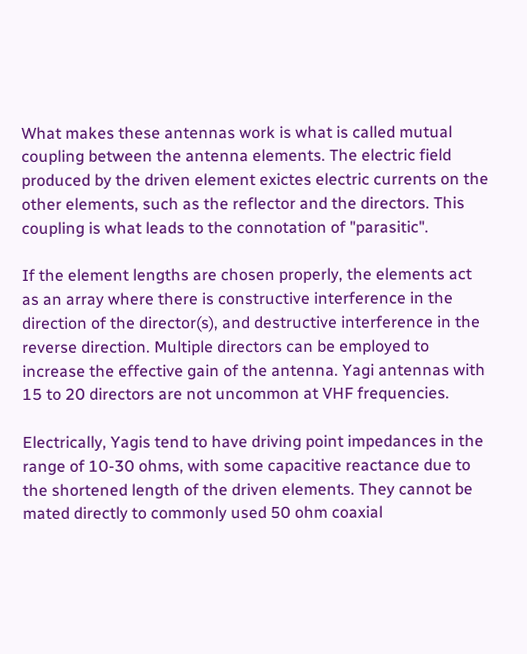What makes these antennas work is what is called mutual coupling between the antenna elements. The electric field produced by the driven element exictes electric currents on the other elements, such as the reflector and the directors. This coupling is what leads to the connotation of "parasitic".

If the element lengths are chosen properly, the elements act as an array where there is constructive interference in the direction of the director(s), and destructive interference in the reverse direction. Multiple directors can be employed to increase the effective gain of the antenna. Yagi antennas with 15 to 20 directors are not uncommon at VHF frequencies.

Electrically, Yagis tend to have driving point impedances in the range of 10-30 ohms, with some capacitive reactance due to the shortened length of the driven elements. They cannot be mated directly to commonly used 50 ohm coaxial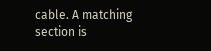cable. A matching section is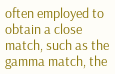often employed to obtain a close match, such as the gamma match, the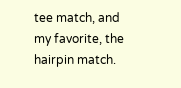tee match, and my favorite, the hairpin match.